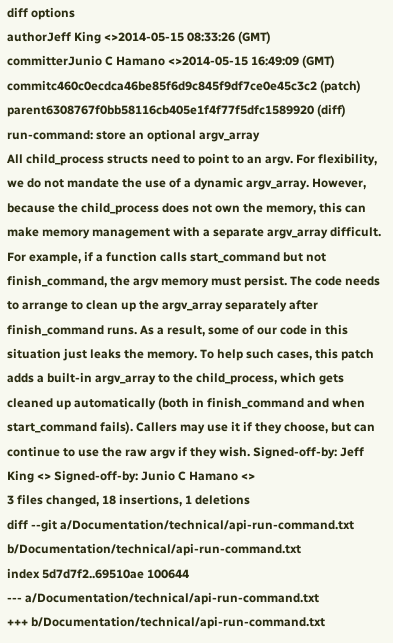diff options
authorJeff King <>2014-05-15 08:33:26 (GMT)
committerJunio C Hamano <>2014-05-15 16:49:09 (GMT)
commitc460c0ecdca46be85f6d9c845f9df7ce0e45c3c2 (patch)
parent6308767f0bb58116cb405e1f4f77f5dfc1589920 (diff)
run-command: store an optional argv_array
All child_process structs need to point to an argv. For flexibility, we do not mandate the use of a dynamic argv_array. However, because the child_process does not own the memory, this can make memory management with a separate argv_array difficult. For example, if a function calls start_command but not finish_command, the argv memory must persist. The code needs to arrange to clean up the argv_array separately after finish_command runs. As a result, some of our code in this situation just leaks the memory. To help such cases, this patch adds a built-in argv_array to the child_process, which gets cleaned up automatically (both in finish_command and when start_command fails). Callers may use it if they choose, but can continue to use the raw argv if they wish. Signed-off-by: Jeff King <> Signed-off-by: Junio C Hamano <>
3 files changed, 18 insertions, 1 deletions
diff --git a/Documentation/technical/api-run-command.txt b/Documentation/technical/api-run-command.txt
index 5d7d7f2..69510ae 100644
--- a/Documentation/technical/api-run-command.txt
+++ b/Documentation/technical/api-run-command.txt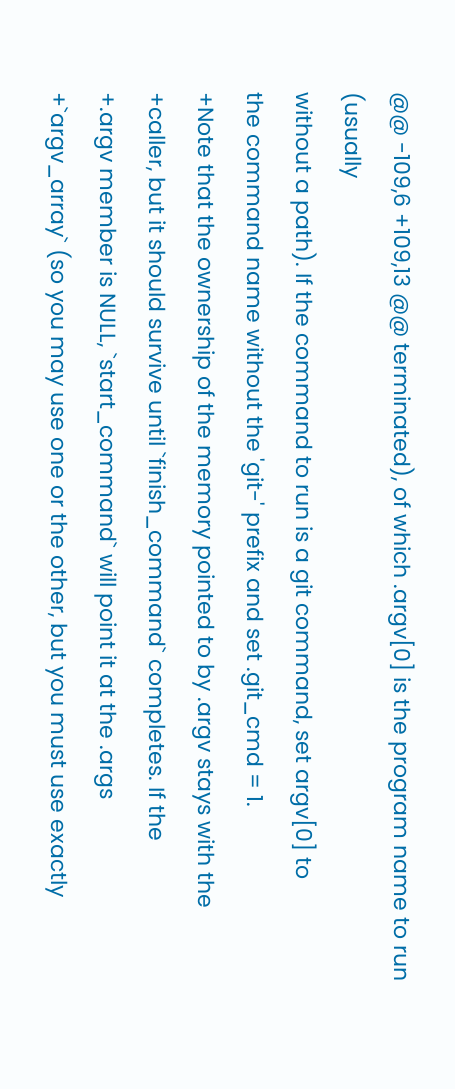@@ -109,6 +109,13 @@ terminated), of which .argv[0] is the program name to run (usually
without a path). If the command to run is a git command, set argv[0] to
the command name without the 'git-' prefix and set .git_cmd = 1.
+Note that the ownership of the memory pointed to by .argv stays with the
+caller, but it should survive until `finish_command` completes. If the
+.argv member is NULL, `start_command` will point it at the .args
+`argv_array` (so you may use one or the other, but you must use exactly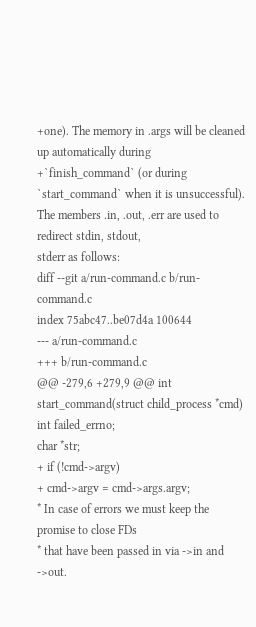+one). The memory in .args will be cleaned up automatically during
+`finish_command` (or during `start_command` when it is unsuccessful).
The members .in, .out, .err are used to redirect stdin, stdout,
stderr as follows:
diff --git a/run-command.c b/run-command.c
index 75abc47..be07d4a 100644
--- a/run-command.c
+++ b/run-command.c
@@ -279,6 +279,9 @@ int start_command(struct child_process *cmd)
int failed_errno;
char *str;
+ if (!cmd->argv)
+ cmd->argv = cmd->args.argv;
* In case of errors we must keep the promise to close FDs
* that have been passed in via ->in and ->out.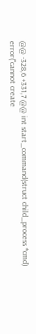@@ -328,6 +331,7 @@ int start_command(struct child_process *cmd)
error("cannot create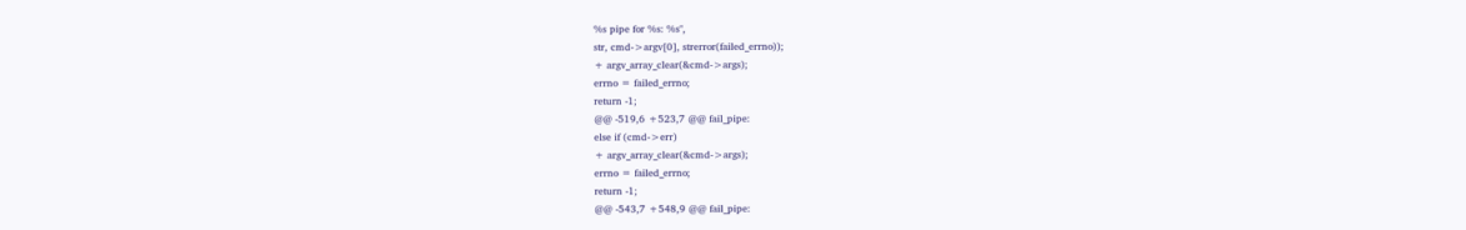%s pipe for %s: %s",
str, cmd->argv[0], strerror(failed_errno));
+ argv_array_clear(&cmd->args);
errno = failed_errno;
return -1;
@@ -519,6 +523,7 @@ fail_pipe:
else if (cmd->err)
+ argv_array_clear(&cmd->args);
errno = failed_errno;
return -1;
@@ -543,7 +548,9 @@ fail_pipe: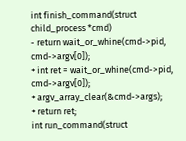int finish_command(struct child_process *cmd)
- return wait_or_whine(cmd->pid, cmd->argv[0]);
+ int ret = wait_or_whine(cmd->pid, cmd->argv[0]);
+ argv_array_clear(&cmd->args);
+ return ret;
int run_command(struct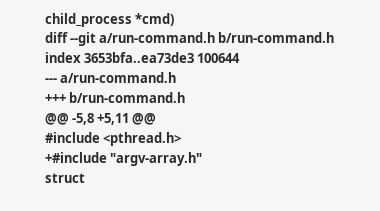child_process *cmd)
diff --git a/run-command.h b/run-command.h
index 3653bfa..ea73de3 100644
--- a/run-command.h
+++ b/run-command.h
@@ -5,8 +5,11 @@
#include <pthread.h>
+#include "argv-array.h"
struct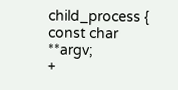child_process {
const char **argv;
+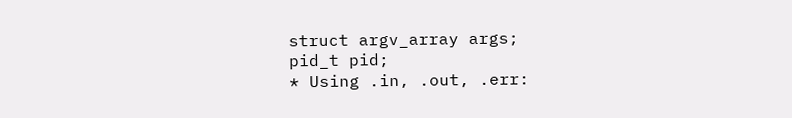struct argv_array args;
pid_t pid;
* Using .in, .out, .err: